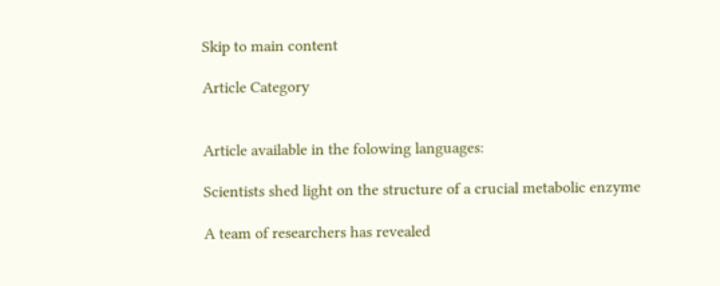Skip to main content

Article Category


Article available in the folowing languages:

Scientists shed light on the structure of a crucial metabolic enzyme

A team of researchers has revealed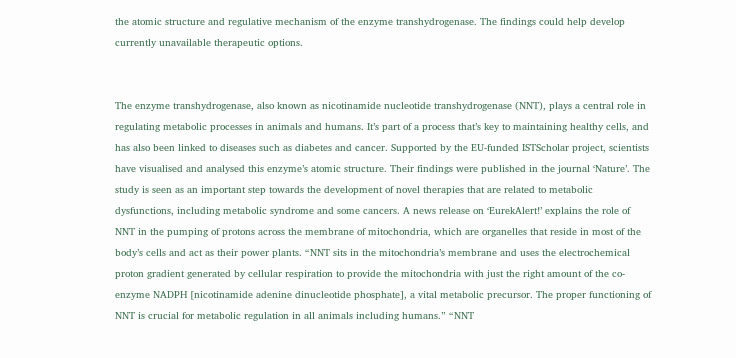the atomic structure and regulative mechanism of the enzyme transhydrogenase. The findings could help develop currently unavailable therapeutic options.


The enzyme transhydrogenase, also known as nicotinamide nucleotide transhydrogenase (NNT), plays a central role in regulating metabolic processes in animals and humans. It’s part of a process that’s key to maintaining healthy cells, and has also been linked to diseases such as diabetes and cancer. Supported by the EU-funded ISTScholar project, scientists have visualised and analysed this enzyme’s atomic structure. Their findings were published in the journal ‘Nature’. The study is seen as an important step towards the development of novel therapies that are related to metabolic dysfunctions, including metabolic syndrome and some cancers. A news release on ‘EurekAlert!’ explains the role of NNT in the pumping of protons across the membrane of mitochondria, which are organelles that reside in most of the body’s cells and act as their power plants. “NNT sits in the mitochondria’s membrane and uses the electrochemical proton gradient generated by cellular respiration to provide the mitochondria with just the right amount of the co-enzyme NADPH [nicotinamide adenine dinucleotide phosphate], a vital metabolic precursor. The proper functioning of NNT is crucial for metabolic regulation in all animals including humans.” “NNT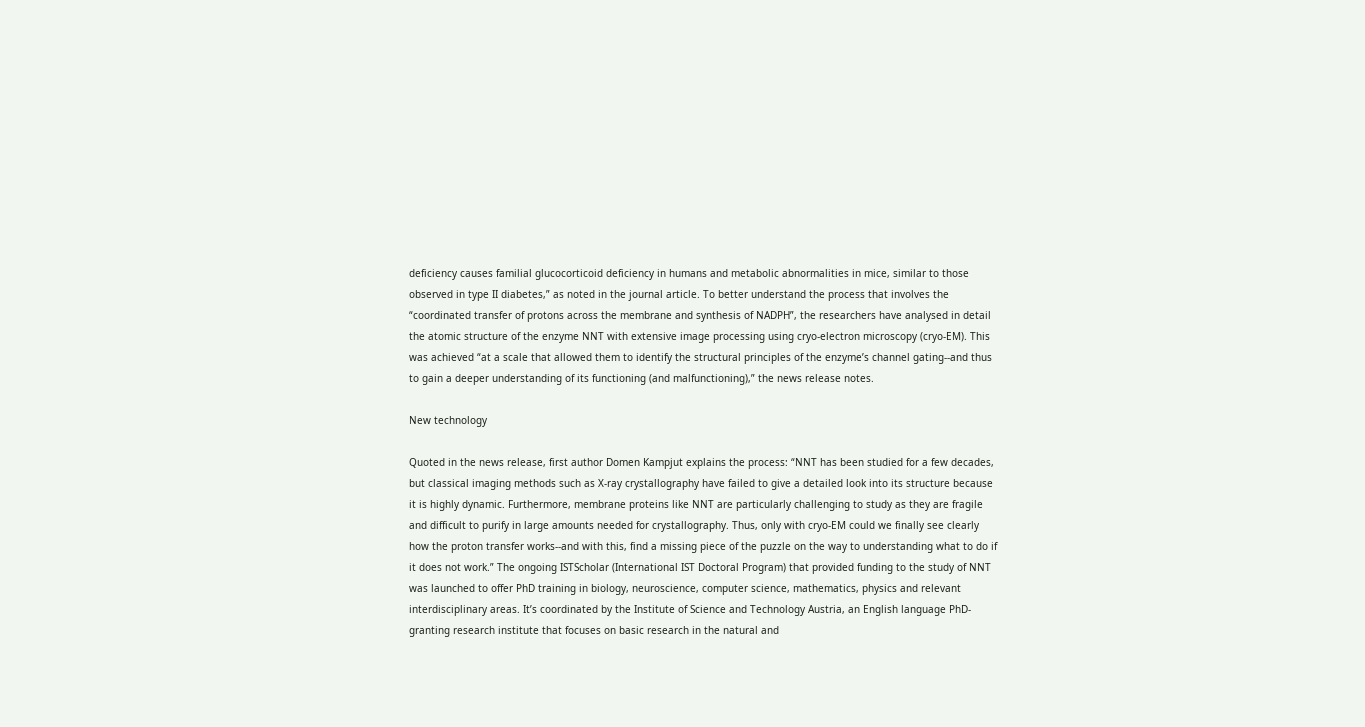deficiency causes familial glucocorticoid deficiency in humans and metabolic abnormalities in mice, similar to those observed in type II diabetes,” as noted in the journal article. To better understand the process that involves the “coordinated transfer of protons across the membrane and synthesis of NADPH”, the researchers have analysed in detail the atomic structure of the enzyme NNT with extensive image processing using cryo-electron microscopy (cryo-EM). This was achieved “at a scale that allowed them to identify the structural principles of the enzyme’s channel gating--and thus to gain a deeper understanding of its functioning (and malfunctioning),” the news release notes.

New technology

Quoted in the news release, first author Domen Kampjut explains the process: “NNT has been studied for a few decades, but classical imaging methods such as X-ray crystallography have failed to give a detailed look into its structure because it is highly dynamic. Furthermore, membrane proteins like NNT are particularly challenging to study as they are fragile and difficult to purify in large amounts needed for crystallography. Thus, only with cryo-EM could we finally see clearly how the proton transfer works--and with this, find a missing piece of the puzzle on the way to understanding what to do if it does not work.” The ongoing ISTScholar (International IST Doctoral Program) that provided funding to the study of NNT was launched to offer PhD training in biology, neuroscience, computer science, mathematics, physics and relevant interdisciplinary areas. It’s coordinated by the Institute of Science and Technology Austria, an English language PhD-granting research institute that focuses on basic research in the natural and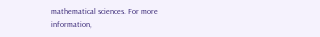mathematical sciences. For more information,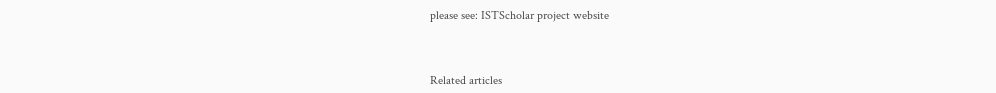please see: ISTScholar project website



Related articles